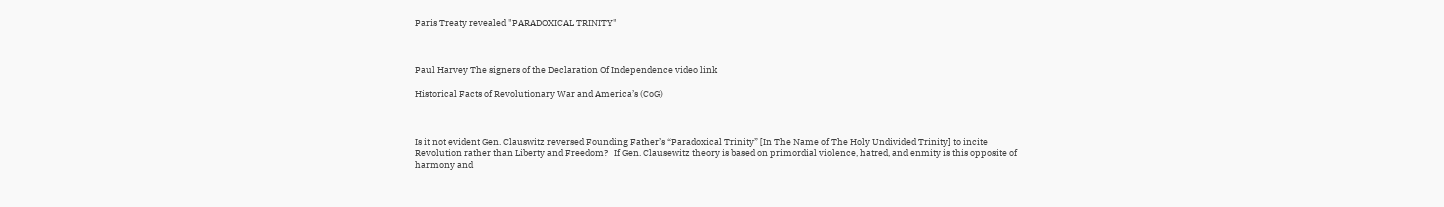Paris Treaty revealed "PARADOXICAL TRINITY"



Paul Harvey The signers of the Declaration Of Independence video link

Historical Facts of Revolutionary War and America’s (CoG)



Is it not evident Gen. Clauswitz reversed Founding Father’s “Paradoxical Trinity” [In The Name of The Holy Undivided Trinity] to incite Revolution rather than Liberty and Freedom?   If Gen. Clausewitz theory is based on primordial violence, hatred, and enmity is this opposite of harmony and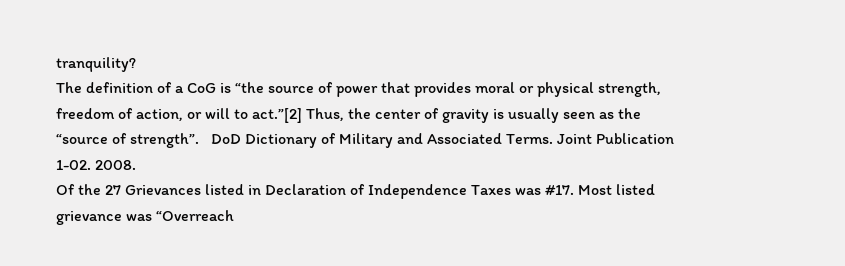tranquility?
The definition of a CoG is “the source of power that provides moral or physical strength, freedom of action, or will to act.”[2] Thus, the center of gravity is usually seen as the “source of strength”.   DoD Dictionary of Military and Associated Terms. Joint Publication 1-02. 2008.
Of the 27 Grievances listed in Declaration of Independence Taxes was #17. Most listed grievance was “Overreach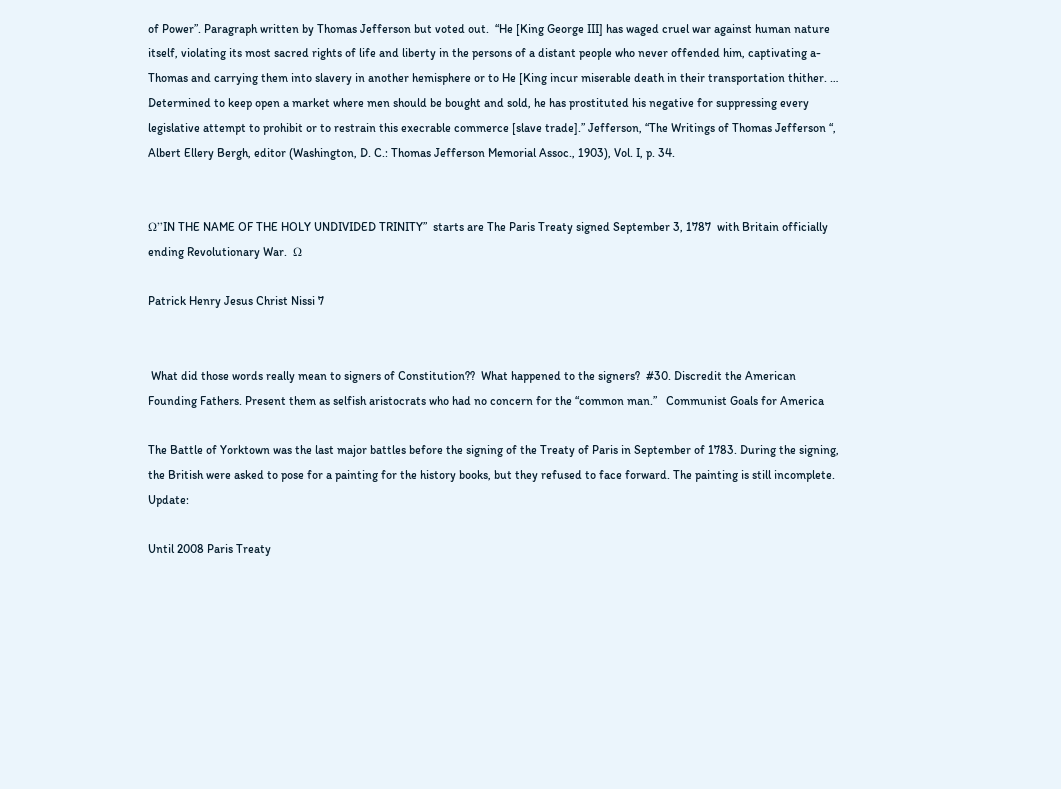of Power”. Paragraph written by Thomas Jefferson but voted out.  “He [King George III] has waged cruel war against human nature itself, violating its most sacred rights of life and liberty in the persons of a distant people who never offended him, captivating a- Thomas and carrying them into slavery in another hemisphere or to He [King incur miserable death in their transportation thither. … Determined to keep open a market where men should be bought and sold, he has prostituted his negative for suppressing every legislative attempt to prohibit or to restrain this execrable commerce [slave trade].” Jefferson, “The Writings of Thomas Jefferson “, Albert Ellery Bergh, editor (Washington, D. C.: Thomas Jefferson Memorial Assoc., 1903), Vol. I, p. 34.


Ω”IN THE NAME OF THE HOLY UNDIVIDED TRINITY”  starts are The Paris Treaty signed September 3, 1787  with Britain officially ending Revolutionary War.  Ω

Patrick Henry Jesus Christ Nissi 7


 What did those words really mean to signers of Constitution??  What happened to the signers?  #30. Discredit the American Founding Fathers. Present them as selfish aristocrats who had no concern for the “common man.”   Communist Goals for America

The Battle of Yorktown was the last major battles before the signing of the Treaty of Paris in September of 1783. During the signing, the British were asked to pose for a painting for the history books, but they refused to face forward. The painting is still incomplete. Update:

Until 2008 Paris Treaty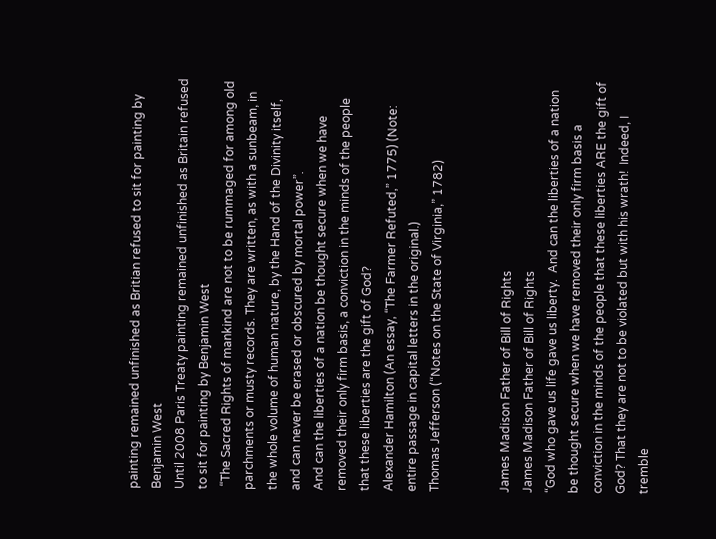painting remained unfinished as Britian refused to sit for painting by Benjamin West
Until 2008 Paris Treaty painting remained unfinished as Britain refused to sit for painting by Benjamin West
 “The Sacred Rights of mankind are not to be rummaged for among old parchments or musty records. They are written, as with a sunbeam, in the whole volume of human nature, by the Hand of the Divinity itself, and can never be erased or obscured by mortal power”.
And can the liberties of a nation be thought secure when we have removed their only firm basis, a conviction in the minds of the people that these liberties are the gift of God?
Alexander Hamilton (An essay, “The Farmer Refuted,” 1775) (Note: entire passage in capital letters in the original.)
Thomas Jefferson (“Notes on the State of Virginia,” 1782)


James Madison Father of Bill of Rights
James Madison Father of Bill of Rights
“God who gave us life gave us liberty.  And can the liberties of a nation be thought secure when we have removed their only firm basis a conviction in the minds of the people that these liberties ARE the gift of God? That they are not to be violated but with his wrath!  Indeed, I tremble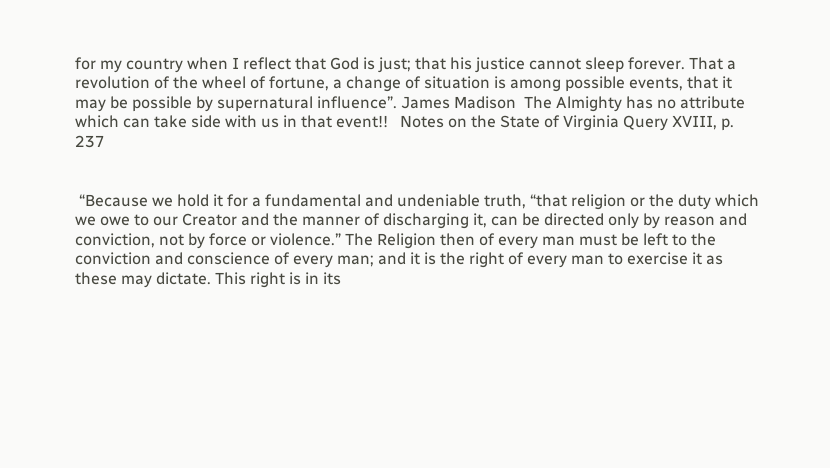for my country when I reflect that God is just; that his justice cannot sleep forever. That a revolution of the wheel of fortune, a change of situation is among possible events, that it may be possible by supernatural influence”. James Madison  The Almighty has no attribute which can take side with us in that event!!   Notes on the State of Virginia Query XVIII, p. 237


 “Because we hold it for a fundamental and undeniable truth, “that religion or the duty which we owe to our Creator and the manner of discharging it, can be directed only by reason and conviction, not by force or violence.” The Religion then of every man must be left to the conviction and conscience of every man; and it is the right of every man to exercise it as these may dictate. This right is in its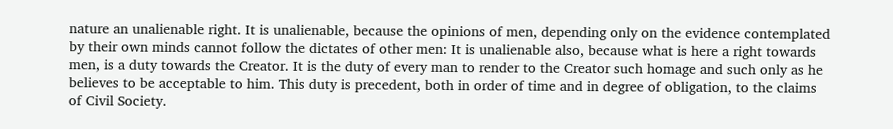nature an unalienable right. It is unalienable, because the opinions of men, depending only on the evidence contemplated by their own minds cannot follow the dictates of other men: It is unalienable also, because what is here a right towards men, is a duty towards the Creator. It is the duty of every man to render to the Creator such homage and such only as he believes to be acceptable to him. This duty is precedent, both in order of time and in degree of obligation, to the claims of Civil Society.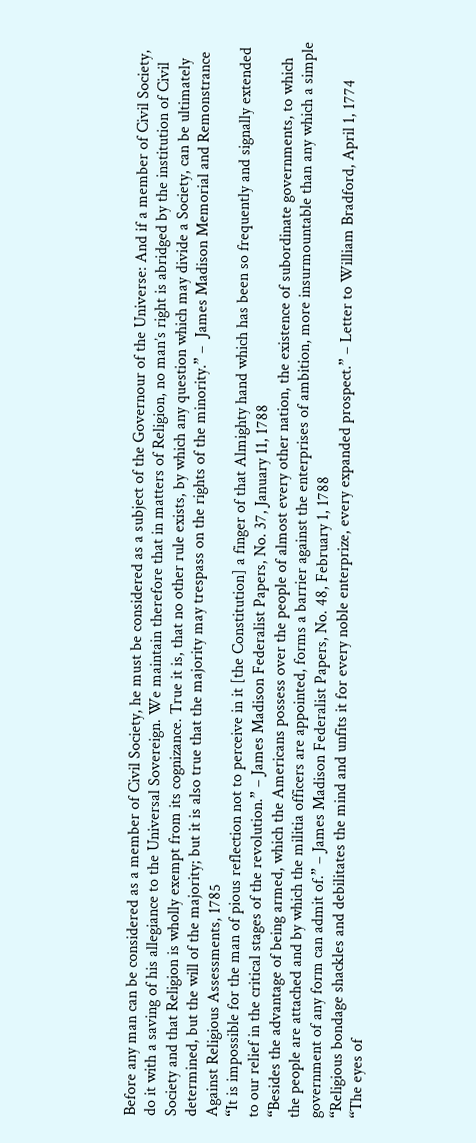Before any man can be considered as a member of Civil Society, he must be considered as a subject of the Governour of the Universe: And if a member of Civil Society, do it with a saving of his allegiance to the Universal Sovereign. We maintain therefore that in matters of Religion, no man’s right is abridged by the institution of Civil Society and that Religion is wholly exempt from its cognizance. True it is, that no other rule exists, by which any question which may divide a Society, can be ultimately determined, but the will of the majority; but it is also true that the majority may trespass on the rights of the minority.” –  James Madison Memorial and Remonstrance Against Religious Assessments, 1785
“It is impossible for the man of pious reflection not to perceive in it [the Constitution] a finger of that Almighty hand which has been so frequently and signally extended to our relief in the critical stages of the revolution.” – James Madison Federalist Papers, No. 37, January 11, 1788
“Besides the advantage of being armed, which the Americans possess over the people of almost every other nation, the existence of subordinate governments, to which the people are attached and by which the militia officers are appointed, forms a barrier against the enterprises of ambition, more insurmountable than any which a simple government of any form can admit of.” – James Madison Federalist Papers, No. 48, February 1, 1788
“Religious bondage shackles and debilitates the mind and unfits it for every noble enterprize, every expanded prospect.” – Letter to William Bradford, April 1, 1774
“The eyes of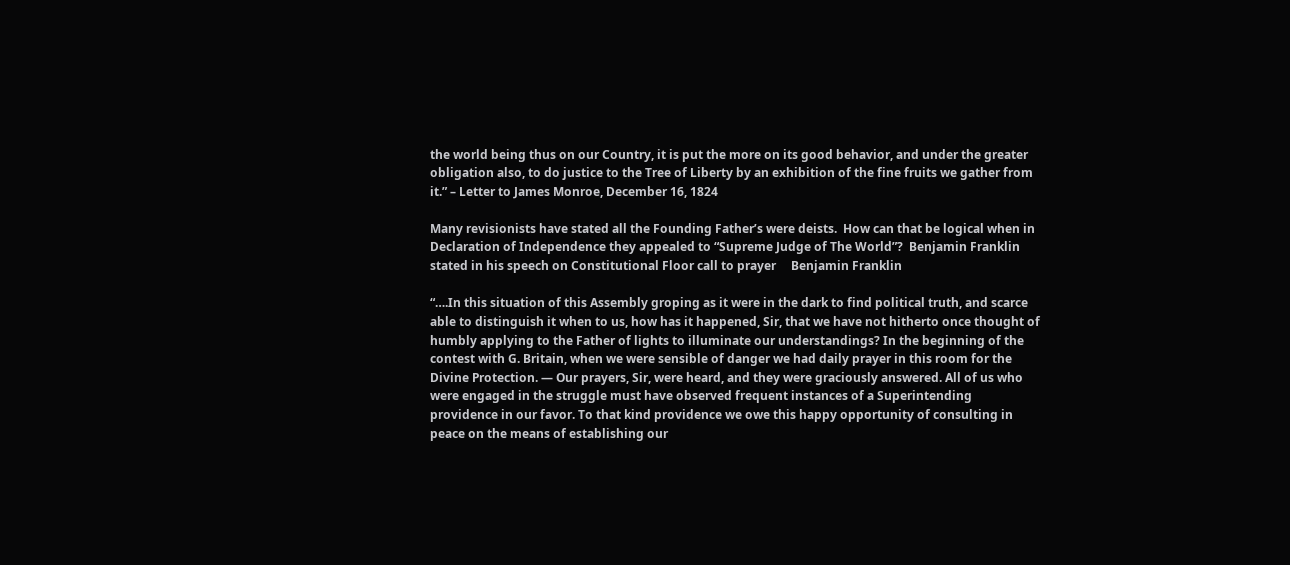the world being thus on our Country, it is put the more on its good behavior, and under the greater obligation also, to do justice to the Tree of Liberty by an exhibition of the fine fruits we gather from it.” – Letter to James Monroe, December 16, 1824

Many revisionists have stated all the Founding Father’s were deists.  How can that be logical when in Declaration of Independence they appealed to “Supreme Judge of The World”?  Benjamin Franklin stated in his speech on Constitutional Floor call to prayer     Benjamin Franklin

“….In this situation of this Assembly groping as it were in the dark to find political truth, and scarce able to distinguish it when to us, how has it happened, Sir, that we have not hitherto once thought of humbly applying to the Father of lights to illuminate our understandings? In the beginning of the contest with G. Britain, when we were sensible of danger we had daily prayer in this room for the Divine Protection. — Our prayers, Sir, were heard, and they were graciously answered. All of us who were engaged in the struggle must have observed frequent instances of a Superintending providence in our favor. To that kind providence we owe this happy opportunity of consulting in peace on the means of establishing our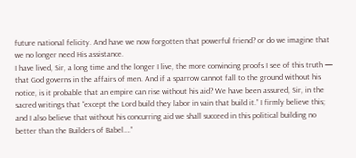future national felicity. And have we now forgotten that powerful friend? or do we imagine that we no longer need His assistance.
I have lived, Sir, a long time and the longer I live, the more convincing proofs I see of this truth — that God governs in the affairs of men. And if a sparrow cannot fall to the ground without his notice, is it probable that an empire can rise without his aid? We have been assured, Sir, in the sacred writings that “except the Lord build they labor in vain that build it.” I firmly believe this; and I also believe that without his concurring aid we shall succeed in this political building no better than the Builders of Babel….”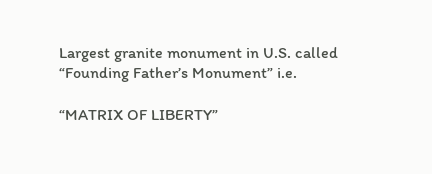Largest granite monument in U.S. called “Founding Father’s Monument” i.e.

“MATRIX OF LIBERTY”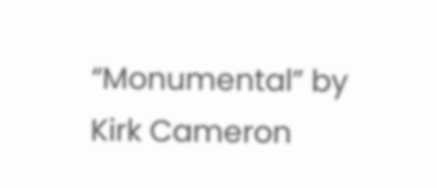“Monumental” by Kirk Cameron